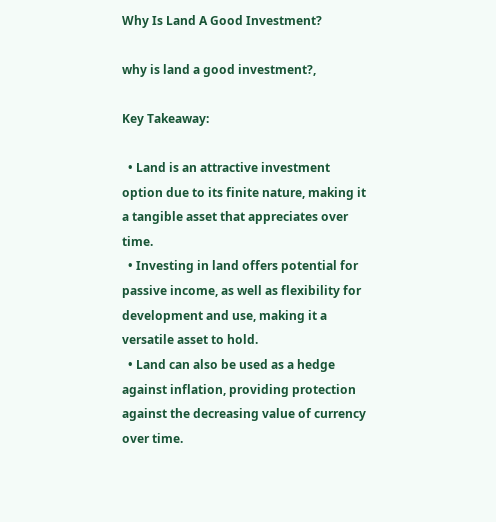Why Is Land A Good Investment?

why is land a good investment?,

Key Takeaway:

  • Land is an attractive investment option due to its finite nature, making it a tangible asset that appreciates over time.
  • Investing in land offers potential for passive income, as well as flexibility for development and use, making it a versatile asset to hold.
  • Land can also be used as a hedge against inflation, providing protection against the decreasing value of currency over time.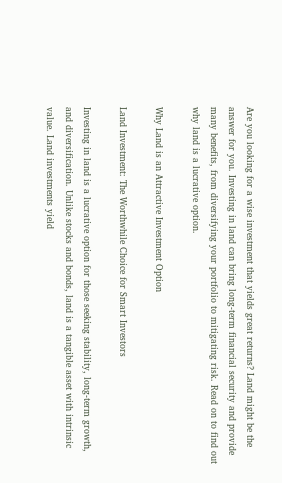Are you looking for a wise investment that yields great returns? Land might be the answer for you. Investing in land can bring long-term financial security and provide many benefits, from diversifying your portfolio to mitigating risk. Read on to find out why land is a lucrative option.

Why Land is an Attractive Investment Option

Land Investment: The Worthwhile Choice for Smart Investors

Investing in land is a lucrative option for those seeking stability, long-term growth, and diversification. Unlike stocks and bonds, land is a tangible asset with intrinsic value. Land investments yield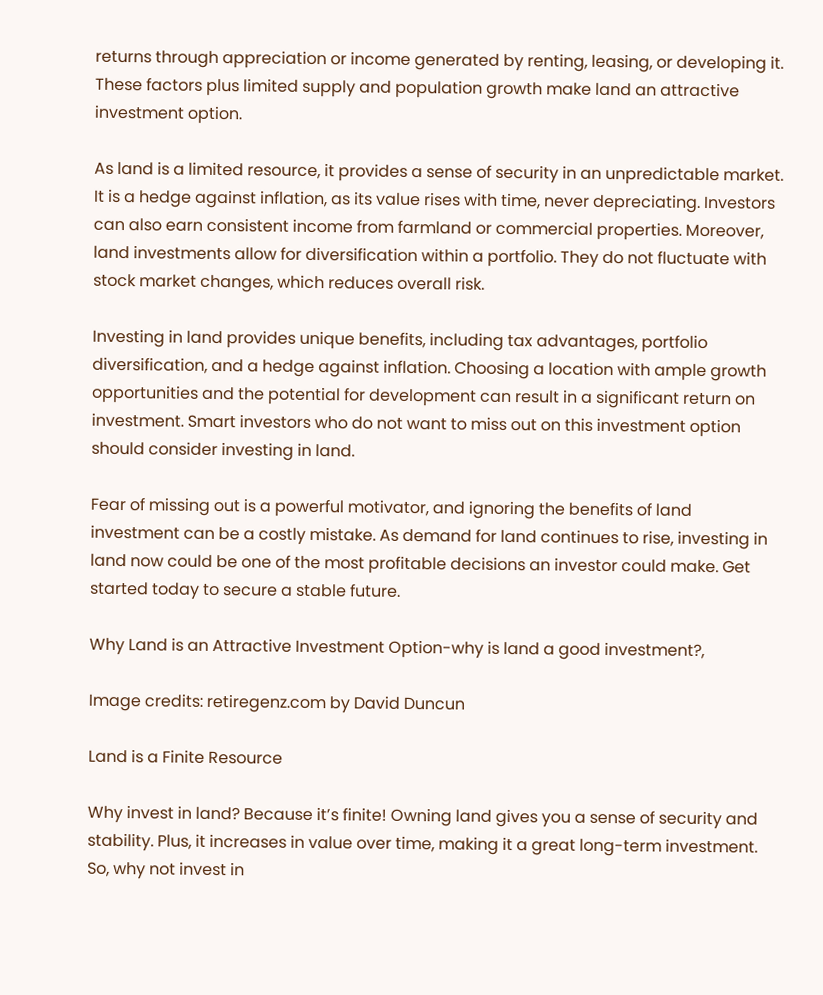returns through appreciation or income generated by renting, leasing, or developing it. These factors plus limited supply and population growth make land an attractive investment option.

As land is a limited resource, it provides a sense of security in an unpredictable market. It is a hedge against inflation, as its value rises with time, never depreciating. Investors can also earn consistent income from farmland or commercial properties. Moreover, land investments allow for diversification within a portfolio. They do not fluctuate with stock market changes, which reduces overall risk.

Investing in land provides unique benefits, including tax advantages, portfolio diversification, and a hedge against inflation. Choosing a location with ample growth opportunities and the potential for development can result in a significant return on investment. Smart investors who do not want to miss out on this investment option should consider investing in land.

Fear of missing out is a powerful motivator, and ignoring the benefits of land investment can be a costly mistake. As demand for land continues to rise, investing in land now could be one of the most profitable decisions an investor could make. Get started today to secure a stable future.

Why Land is an Attractive Investment Option-why is land a good investment?,

Image credits: retiregenz.com by David Duncun

Land is a Finite Resource

Why invest in land? Because it’s finite! Owning land gives you a sense of security and stability. Plus, it increases in value over time, making it a great long-term investment. So, why not invest in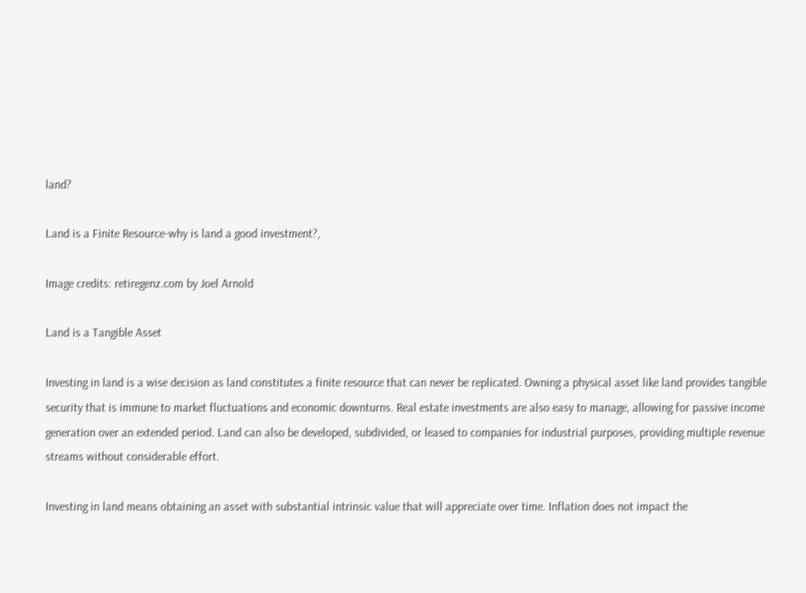land?

Land is a Finite Resource-why is land a good investment?,

Image credits: retiregenz.com by Joel Arnold

Land is a Tangible Asset

Investing in land is a wise decision as land constitutes a finite resource that can never be replicated. Owning a physical asset like land provides tangible security that is immune to market fluctuations and economic downturns. Real estate investments are also easy to manage, allowing for passive income generation over an extended period. Land can also be developed, subdivided, or leased to companies for industrial purposes, providing multiple revenue streams without considerable effort.

Investing in land means obtaining an asset with substantial intrinsic value that will appreciate over time. Inflation does not impact the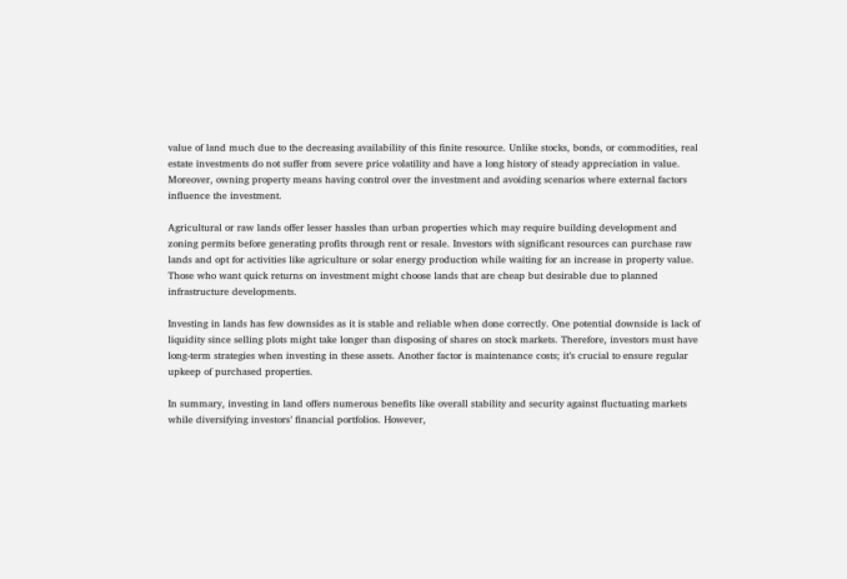value of land much due to the decreasing availability of this finite resource. Unlike stocks, bonds, or commodities, real estate investments do not suffer from severe price volatility and have a long history of steady appreciation in value. Moreover, owning property means having control over the investment and avoiding scenarios where external factors influence the investment.

Agricultural or raw lands offer lesser hassles than urban properties which may require building development and zoning permits before generating profits through rent or resale. Investors with significant resources can purchase raw lands and opt for activities like agriculture or solar energy production while waiting for an increase in property value. Those who want quick returns on investment might choose lands that are cheap but desirable due to planned infrastructure developments.

Investing in lands has few downsides as it is stable and reliable when done correctly. One potential downside is lack of liquidity since selling plots might take longer than disposing of shares on stock markets. Therefore, investors must have long-term strategies when investing in these assets. Another factor is maintenance costs; it’s crucial to ensure regular upkeep of purchased properties.

In summary, investing in land offers numerous benefits like overall stability and security against fluctuating markets while diversifying investors’ financial portfolios. However,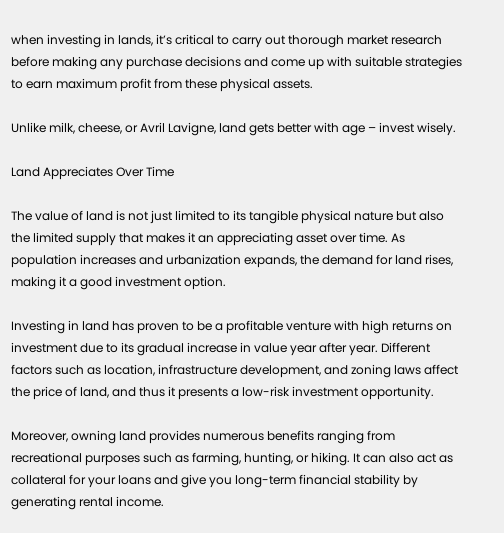when investing in lands, it’s critical to carry out thorough market research before making any purchase decisions and come up with suitable strategies to earn maximum profit from these physical assets.

Unlike milk, cheese, or Avril Lavigne, land gets better with age – invest wisely.

Land Appreciates Over Time

The value of land is not just limited to its tangible physical nature but also the limited supply that makes it an appreciating asset over time. As population increases and urbanization expands, the demand for land rises, making it a good investment option.

Investing in land has proven to be a profitable venture with high returns on investment due to its gradual increase in value year after year. Different factors such as location, infrastructure development, and zoning laws affect the price of land, and thus it presents a low-risk investment opportunity.

Moreover, owning land provides numerous benefits ranging from recreational purposes such as farming, hunting, or hiking. It can also act as collateral for your loans and give you long-term financial stability by generating rental income.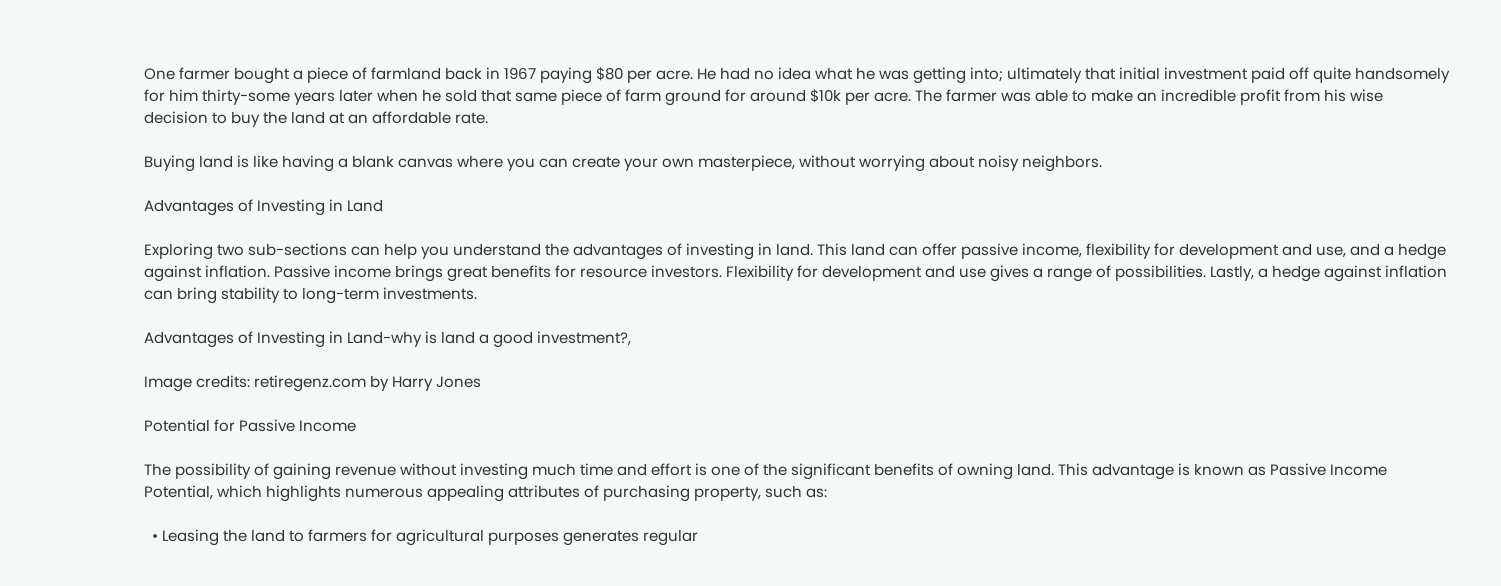One farmer bought a piece of farmland back in 1967 paying $80 per acre. He had no idea what he was getting into; ultimately that initial investment paid off quite handsomely for him thirty-some years later when he sold that same piece of farm ground for around $10k per acre. The farmer was able to make an incredible profit from his wise decision to buy the land at an affordable rate.

Buying land is like having a blank canvas where you can create your own masterpiece, without worrying about noisy neighbors.

Advantages of Investing in Land

Exploring two sub-sections can help you understand the advantages of investing in land. This land can offer passive income, flexibility for development and use, and a hedge against inflation. Passive income brings great benefits for resource investors. Flexibility for development and use gives a range of possibilities. Lastly, a hedge against inflation can bring stability to long-term investments.

Advantages of Investing in Land-why is land a good investment?,

Image credits: retiregenz.com by Harry Jones

Potential for Passive Income

The possibility of gaining revenue without investing much time and effort is one of the significant benefits of owning land. This advantage is known as Passive Income Potential, which highlights numerous appealing attributes of purchasing property, such as:

  • Leasing the land to farmers for agricultural purposes generates regular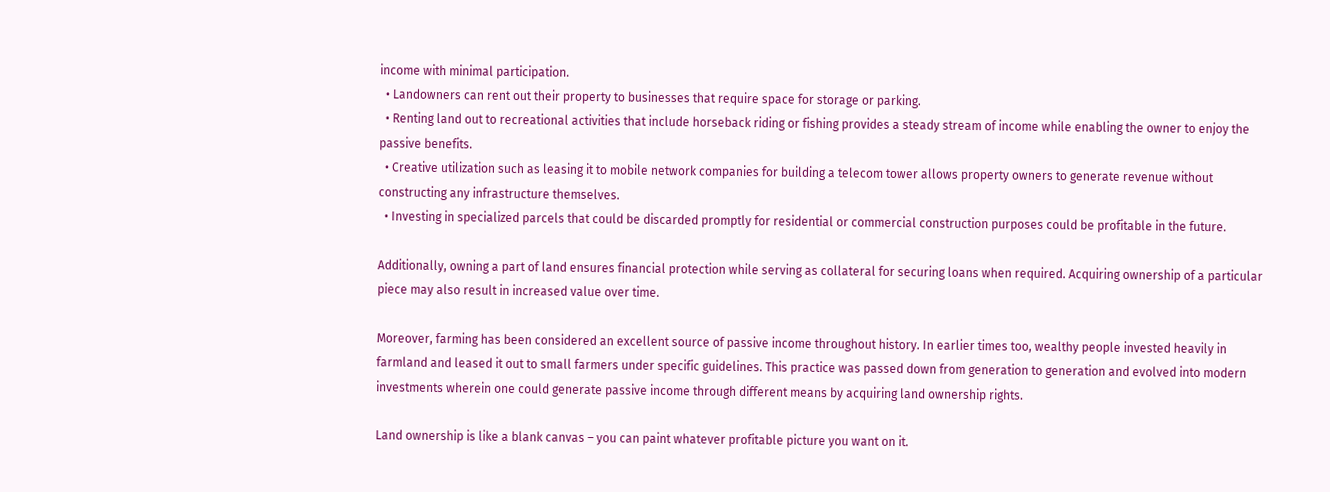income with minimal participation.
  • Landowners can rent out their property to businesses that require space for storage or parking.
  • Renting land out to recreational activities that include horseback riding or fishing provides a steady stream of income while enabling the owner to enjoy the passive benefits.
  • Creative utilization such as leasing it to mobile network companies for building a telecom tower allows property owners to generate revenue without constructing any infrastructure themselves.
  • Investing in specialized parcels that could be discarded promptly for residential or commercial construction purposes could be profitable in the future.

Additionally, owning a part of land ensures financial protection while serving as collateral for securing loans when required. Acquiring ownership of a particular piece may also result in increased value over time.

Moreover, farming has been considered an excellent source of passive income throughout history. In earlier times too, wealthy people invested heavily in farmland and leased it out to small farmers under specific guidelines. This practice was passed down from generation to generation and evolved into modern investments wherein one could generate passive income through different means by acquiring land ownership rights.

Land ownership is like a blank canvas – you can paint whatever profitable picture you want on it.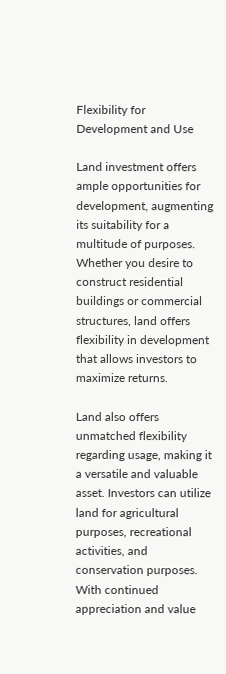Flexibility for Development and Use

Land investment offers ample opportunities for development, augmenting its suitability for a multitude of purposes. Whether you desire to construct residential buildings or commercial structures, land offers flexibility in development that allows investors to maximize returns.

Land also offers unmatched flexibility regarding usage, making it a versatile and valuable asset. Investors can utilize land for agricultural purposes, recreational activities, and conservation purposes. With continued appreciation and value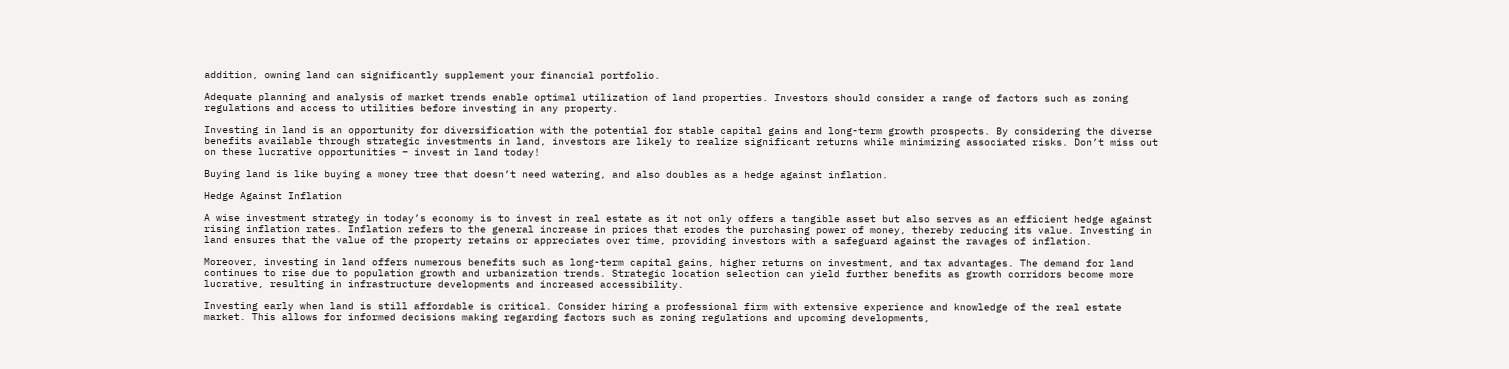addition, owning land can significantly supplement your financial portfolio.

Adequate planning and analysis of market trends enable optimal utilization of land properties. Investors should consider a range of factors such as zoning regulations and access to utilities before investing in any property.

Investing in land is an opportunity for diversification with the potential for stable capital gains and long-term growth prospects. By considering the diverse benefits available through strategic investments in land, investors are likely to realize significant returns while minimizing associated risks. Don’t miss out on these lucrative opportunities – invest in land today!

Buying land is like buying a money tree that doesn’t need watering, and also doubles as a hedge against inflation.

Hedge Against Inflation

A wise investment strategy in today’s economy is to invest in real estate as it not only offers a tangible asset but also serves as an efficient hedge against rising inflation rates. Inflation refers to the general increase in prices that erodes the purchasing power of money, thereby reducing its value. Investing in land ensures that the value of the property retains or appreciates over time, providing investors with a safeguard against the ravages of inflation.

Moreover, investing in land offers numerous benefits such as long-term capital gains, higher returns on investment, and tax advantages. The demand for land continues to rise due to population growth and urbanization trends. Strategic location selection can yield further benefits as growth corridors become more lucrative, resulting in infrastructure developments and increased accessibility.

Investing early when land is still affordable is critical. Consider hiring a professional firm with extensive experience and knowledge of the real estate market. This allows for informed decisions making regarding factors such as zoning regulations and upcoming developments,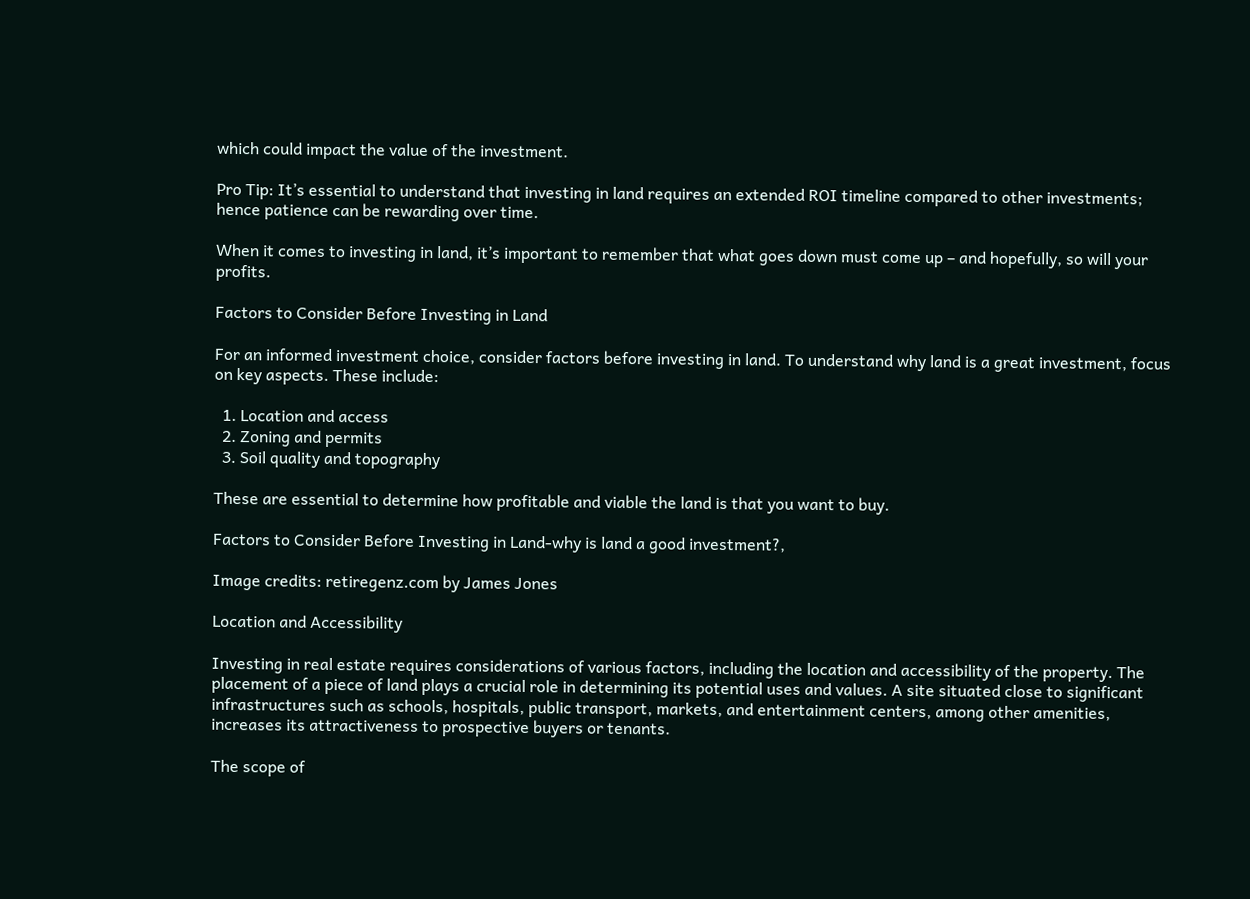which could impact the value of the investment.

Pro Tip: It’s essential to understand that investing in land requires an extended ROI timeline compared to other investments; hence patience can be rewarding over time.

When it comes to investing in land, it’s important to remember that what goes down must come up – and hopefully, so will your profits.

Factors to Consider Before Investing in Land

For an informed investment choice, consider factors before investing in land. To understand why land is a great investment, focus on key aspects. These include:

  1. Location and access
  2. Zoning and permits
  3. Soil quality and topography

These are essential to determine how profitable and viable the land is that you want to buy.

Factors to Consider Before Investing in Land-why is land a good investment?,

Image credits: retiregenz.com by James Jones

Location and Accessibility

Investing in real estate requires considerations of various factors, including the location and accessibility of the property. The placement of a piece of land plays a crucial role in determining its potential uses and values. A site situated close to significant infrastructures such as schools, hospitals, public transport, markets, and entertainment centers, among other amenities, increases its attractiveness to prospective buyers or tenants.

The scope of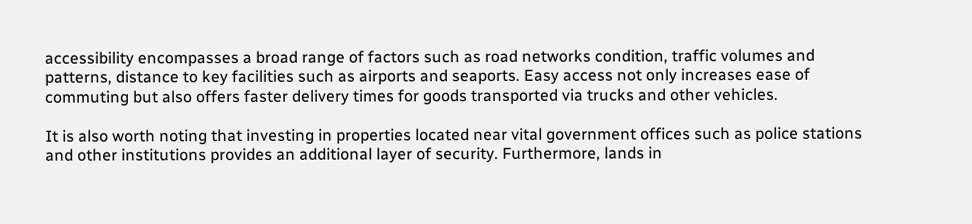accessibility encompasses a broad range of factors such as road networks condition, traffic volumes and patterns, distance to key facilities such as airports and seaports. Easy access not only increases ease of commuting but also offers faster delivery times for goods transported via trucks and other vehicles.

It is also worth noting that investing in properties located near vital government offices such as police stations and other institutions provides an additional layer of security. Furthermore, lands in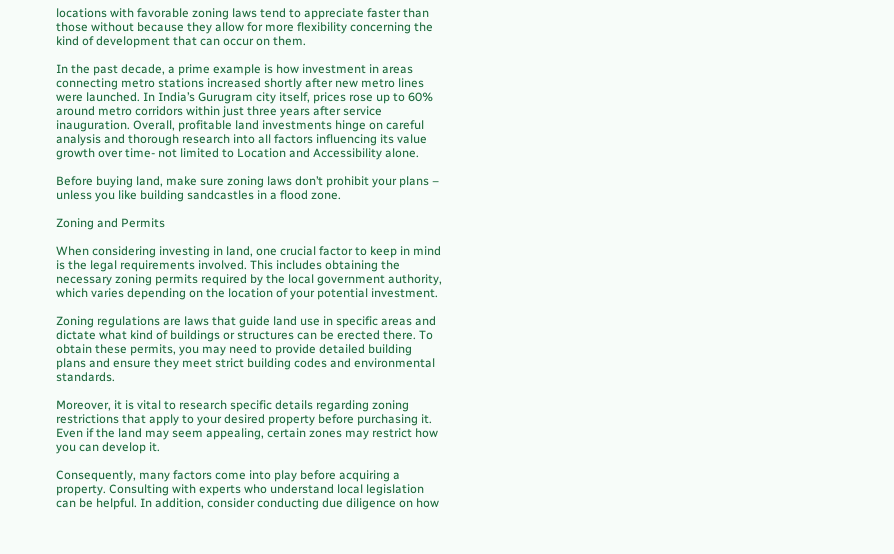locations with favorable zoning laws tend to appreciate faster than those without because they allow for more flexibility concerning the kind of development that can occur on them.

In the past decade, a prime example is how investment in areas connecting metro stations increased shortly after new metro lines were launched. In India’s Gurugram city itself, prices rose up to 60% around metro corridors within just three years after service inauguration. Overall, profitable land investments hinge on careful analysis and thorough research into all factors influencing its value growth over time- not limited to Location and Accessibility alone.

Before buying land, make sure zoning laws don’t prohibit your plans – unless you like building sandcastles in a flood zone.

Zoning and Permits

When considering investing in land, one crucial factor to keep in mind is the legal requirements involved. This includes obtaining the necessary zoning permits required by the local government authority, which varies depending on the location of your potential investment.

Zoning regulations are laws that guide land use in specific areas and dictate what kind of buildings or structures can be erected there. To obtain these permits, you may need to provide detailed building plans and ensure they meet strict building codes and environmental standards.

Moreover, it is vital to research specific details regarding zoning restrictions that apply to your desired property before purchasing it. Even if the land may seem appealing, certain zones may restrict how you can develop it.

Consequently, many factors come into play before acquiring a property. Consulting with experts who understand local legislation can be helpful. In addition, consider conducting due diligence on how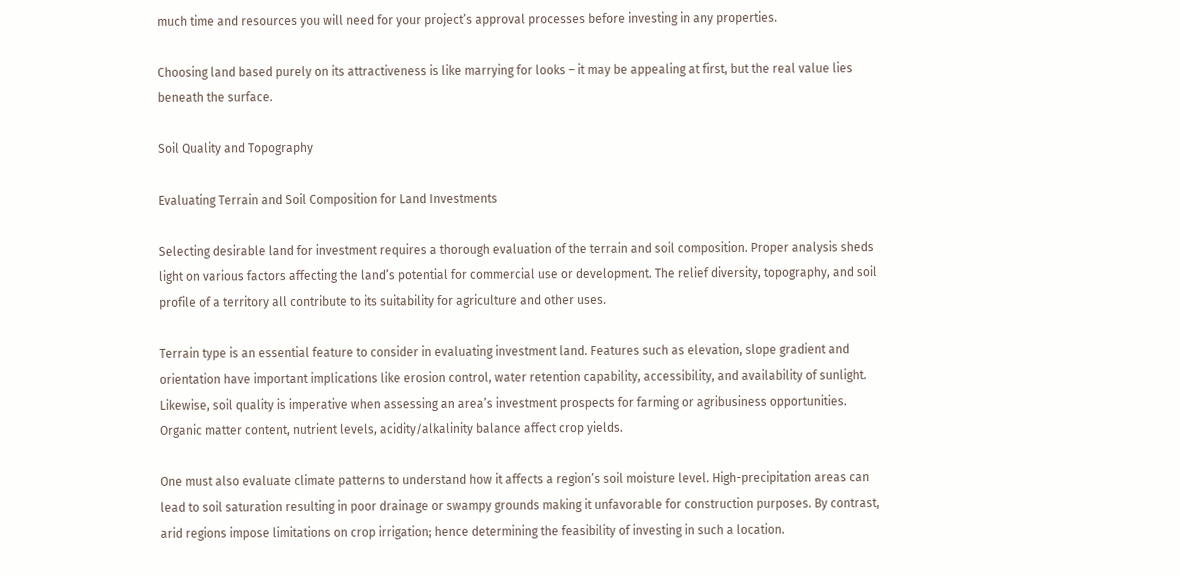much time and resources you will need for your project’s approval processes before investing in any properties.

Choosing land based purely on its attractiveness is like marrying for looks – it may be appealing at first, but the real value lies beneath the surface.

Soil Quality and Topography

Evaluating Terrain and Soil Composition for Land Investments

Selecting desirable land for investment requires a thorough evaluation of the terrain and soil composition. Proper analysis sheds light on various factors affecting the land’s potential for commercial use or development. The relief diversity, topography, and soil profile of a territory all contribute to its suitability for agriculture and other uses.

Terrain type is an essential feature to consider in evaluating investment land. Features such as elevation, slope gradient and orientation have important implications like erosion control, water retention capability, accessibility, and availability of sunlight. Likewise, soil quality is imperative when assessing an area’s investment prospects for farming or agribusiness opportunities. Organic matter content, nutrient levels, acidity/alkalinity balance affect crop yields.

One must also evaluate climate patterns to understand how it affects a region’s soil moisture level. High-precipitation areas can lead to soil saturation resulting in poor drainage or swampy grounds making it unfavorable for construction purposes. By contrast, arid regions impose limitations on crop irrigation; hence determining the feasibility of investing in such a location.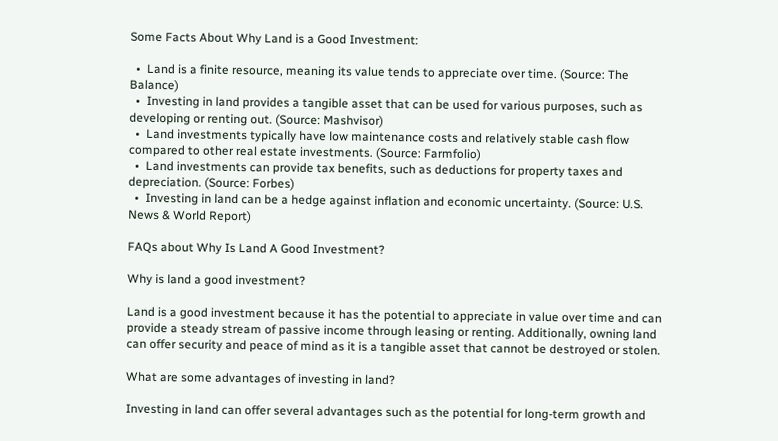Some Facts About Why Land is a Good Investment:

  •  Land is a finite resource, meaning its value tends to appreciate over time. (Source: The Balance)
  •  Investing in land provides a tangible asset that can be used for various purposes, such as developing or renting out. (Source: Mashvisor)
  •  Land investments typically have low maintenance costs and relatively stable cash flow compared to other real estate investments. (Source: Farmfolio)
  •  Land investments can provide tax benefits, such as deductions for property taxes and depreciation. (Source: Forbes)
  •  Investing in land can be a hedge against inflation and economic uncertainty. (Source: U.S. News & World Report)

FAQs about Why Is Land A Good Investment?

Why is land a good investment?

Land is a good investment because it has the potential to appreciate in value over time and can provide a steady stream of passive income through leasing or renting. Additionally, owning land can offer security and peace of mind as it is a tangible asset that cannot be destroyed or stolen.

What are some advantages of investing in land?

Investing in land can offer several advantages such as the potential for long-term growth and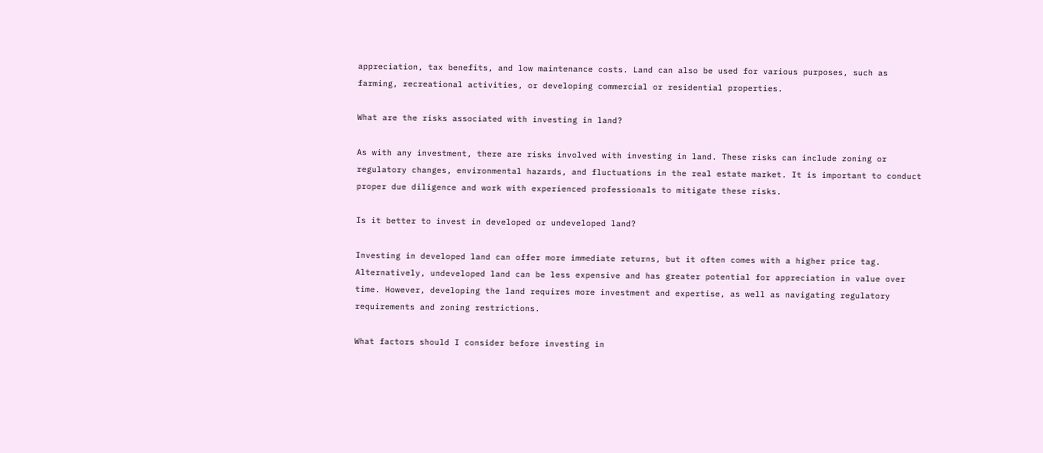appreciation, tax benefits, and low maintenance costs. Land can also be used for various purposes, such as farming, recreational activities, or developing commercial or residential properties.

What are the risks associated with investing in land?

As with any investment, there are risks involved with investing in land. These risks can include zoning or regulatory changes, environmental hazards, and fluctuations in the real estate market. It is important to conduct proper due diligence and work with experienced professionals to mitigate these risks.

Is it better to invest in developed or undeveloped land?

Investing in developed land can offer more immediate returns, but it often comes with a higher price tag. Alternatively, undeveloped land can be less expensive and has greater potential for appreciation in value over time. However, developing the land requires more investment and expertise, as well as navigating regulatory requirements and zoning restrictions.

What factors should I consider before investing in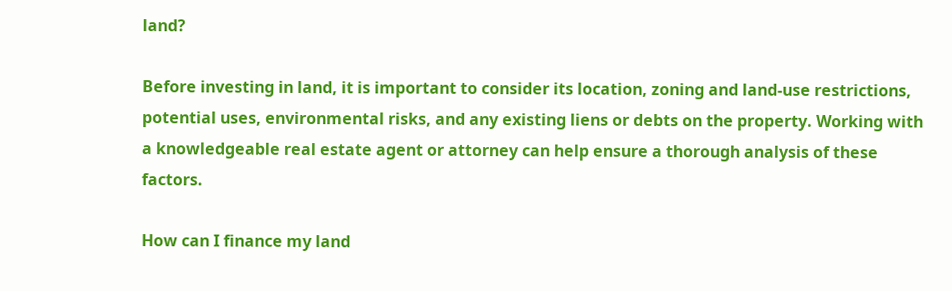land?

Before investing in land, it is important to consider its location, zoning and land-use restrictions, potential uses, environmental risks, and any existing liens or debts on the property. Working with a knowledgeable real estate agent or attorney can help ensure a thorough analysis of these factors.

How can I finance my land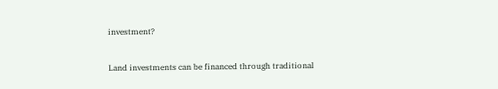investment?

Land investments can be financed through traditional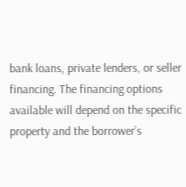bank loans, private lenders, or seller financing. The financing options available will depend on the specific property and the borrower’s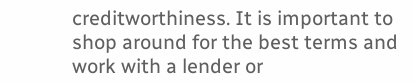creditworthiness. It is important to shop around for the best terms and work with a lender or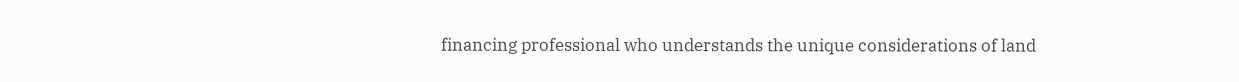financing professional who understands the unique considerations of land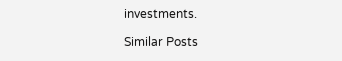investments.

Similar Posts